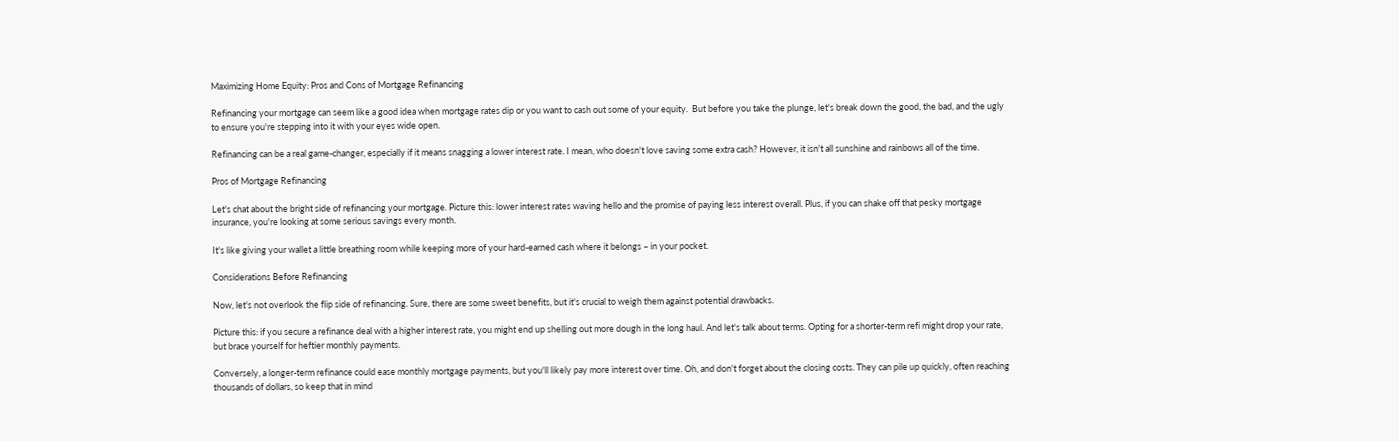Maximizing Home Equity: Pros and Cons of Mortgage Refinancing

Refinancing your mortgage can seem like a good idea when mortgage rates dip or you want to cash out some of your equity.  But before you take the plunge, let's break down the good, the bad, and the ugly to ensure you're stepping into it with your eyes wide open.

Refinancing can be a real game-changer, especially if it means snagging a lower interest rate. I mean, who doesn't love saving some extra cash? However, it isn't all sunshine and rainbows all of the time.

Pros of Mortgage Refinancing

Let's chat about the bright side of refinancing your mortgage. Picture this: lower interest rates waving hello and the promise of paying less interest overall. Plus, if you can shake off that pesky mortgage insurance, you're looking at some serious savings every month.

It's like giving your wallet a little breathing room while keeping more of your hard-earned cash where it belongs – in your pocket.

Considerations Before Refinancing

Now, let's not overlook the flip side of refinancing. Sure, there are some sweet benefits, but it's crucial to weigh them against potential drawbacks.

Picture this: if you secure a refinance deal with a higher interest rate, you might end up shelling out more dough in the long haul. And let's talk about terms. Opting for a shorter-term refi might drop your rate, but brace yourself for heftier monthly payments.

Conversely, a longer-term refinance could ease monthly mortgage payments, but you'll likely pay more interest over time. Oh, and don't forget about the closing costs. They can pile up quickly, often reaching thousands of dollars, so keep that in mind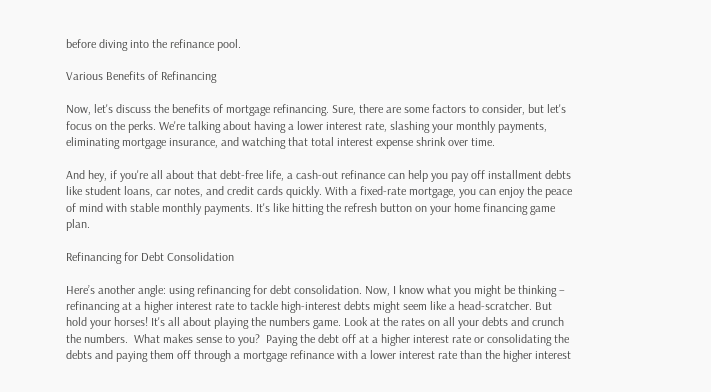before diving into the refinance pool.

Various Benefits of Refinancing

Now, let's discuss the benefits of mortgage refinancing. Sure, there are some factors to consider, but let's focus on the perks. We're talking about having a lower interest rate, slashing your monthly payments, eliminating mortgage insurance, and watching that total interest expense shrink over time.

And hey, if you're all about that debt-free life, a cash-out refinance can help you pay off installment debts like student loans, car notes, and credit cards quickly. With a fixed-rate mortgage, you can enjoy the peace of mind with stable monthly payments. It's like hitting the refresh button on your home financing game plan.

Refinancing for Debt Consolidation

Here’s another angle: using refinancing for debt consolidation. Now, I know what you might be thinking – refinancing at a higher interest rate to tackle high-interest debts might seem like a head-scratcher. But hold your horses! It's all about playing the numbers game. Look at the rates on all your debts and crunch the numbers.  What makes sense to you?  Paying the debt off at a higher interest rate or consolidating the debts and paying them off through a mortgage refinance with a lower interest rate than the higher interest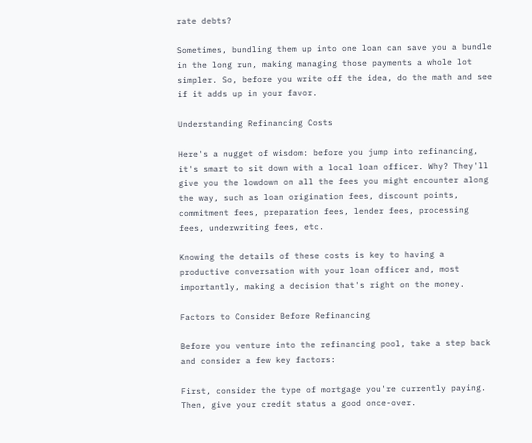rate debts?

Sometimes, bundling them up into one loan can save you a bundle in the long run, making managing those payments a whole lot simpler. So, before you write off the idea, do the math and see if it adds up in your favor.

Understanding Refinancing Costs

Here's a nugget of wisdom: before you jump into refinancing, it's smart to sit down with a local loan officer. Why? They'll give you the lowdown on all the fees you might encounter along the way, such as loan origination fees, discount points, commitment fees, preparation fees, lender fees, processing fees, underwriting fees, etc.

Knowing the details of these costs is key to having a productive conversation with your loan officer and, most importantly, making a decision that's right on the money.

Factors to Consider Before Refinancing

Before you venture into the refinancing pool, take a step back and consider a few key factors:

First, consider the type of mortgage you're currently paying. Then, give your credit status a good once-over.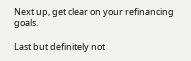Next up, get clear on your refinancing goals.

Last but definitely not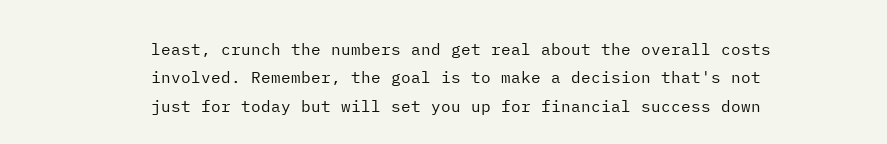least, crunch the numbers and get real about the overall costs involved. Remember, the goal is to make a decision that's not just for today but will set you up for financial success down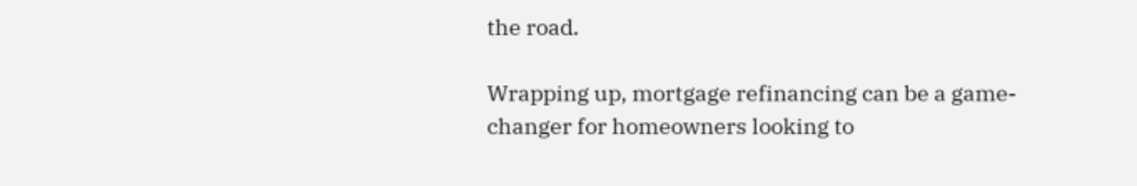the road.

Wrapping up, mortgage refinancing can be a game-changer for homeowners looking to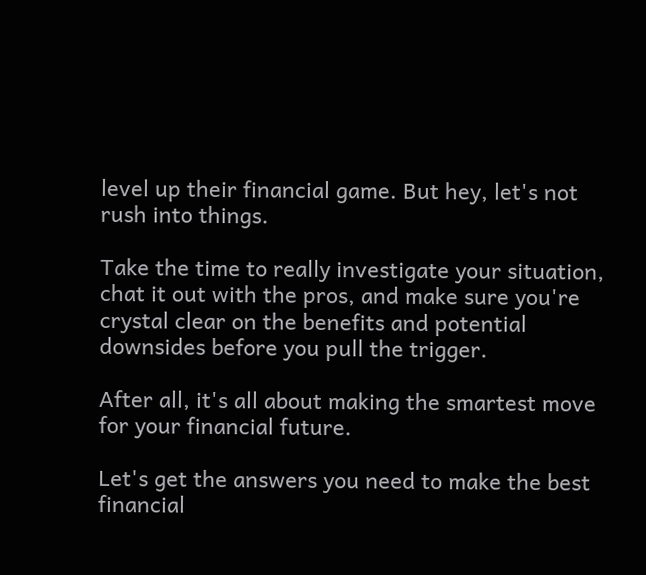level up their financial game. But hey, let's not rush into things.

Take the time to really investigate your situation, chat it out with the pros, and make sure you're crystal clear on the benefits and potential downsides before you pull the trigger.

After all, it's all about making the smartest move for your financial future.

Let's get the answers you need to make the best financial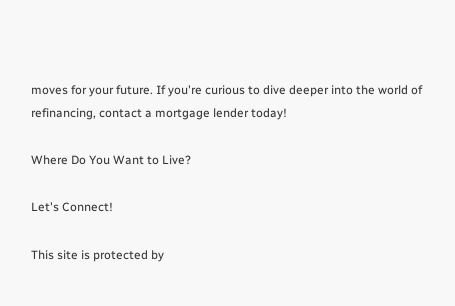moves for your future. If you're curious to dive deeper into the world of refinancing, contact a mortgage lender today!

Where Do You Want to Live?

Let's Connect!

This site is protected by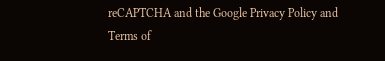reCAPTCHA and the Google Privacy Policy and Terms of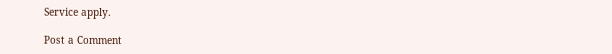Service apply.

Post a Comment